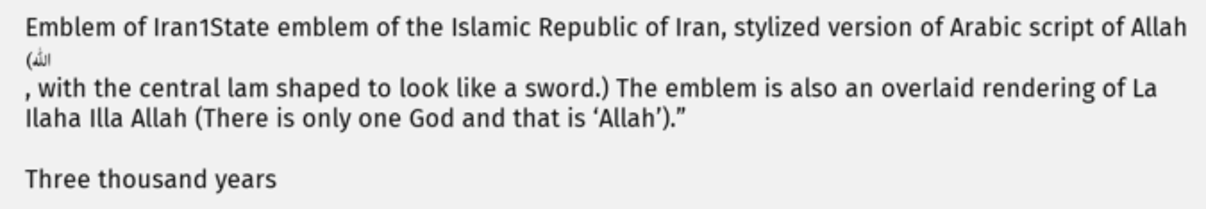Emblem of Iran1State emblem of the Islamic Republic of Iran, stylized version of Arabic script of Allah (الله
, with the central lam shaped to look like a sword.) The emblem is also an overlaid rendering of La Ilaha Illa Allah (There is only one God and that is ‘Allah’).”

Three thousand years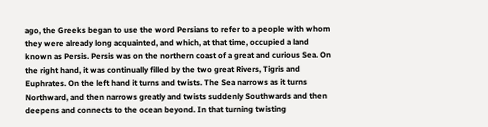ago, the Greeks began to use the word Persians to refer to a people with whom they were already long acquainted, and which, at that time, occupied a land known as Persis. Persis was on the northern coast of a great and curious Sea. On the right hand, it was continually filled by the two great Rivers, Tigris and Euphrates. On the left hand it turns and twists. The Sea narrows as it turns Northward, and then narrows greatly and twists suddenly Southwards and then deepens and connects to the ocean beyond. In that turning twisting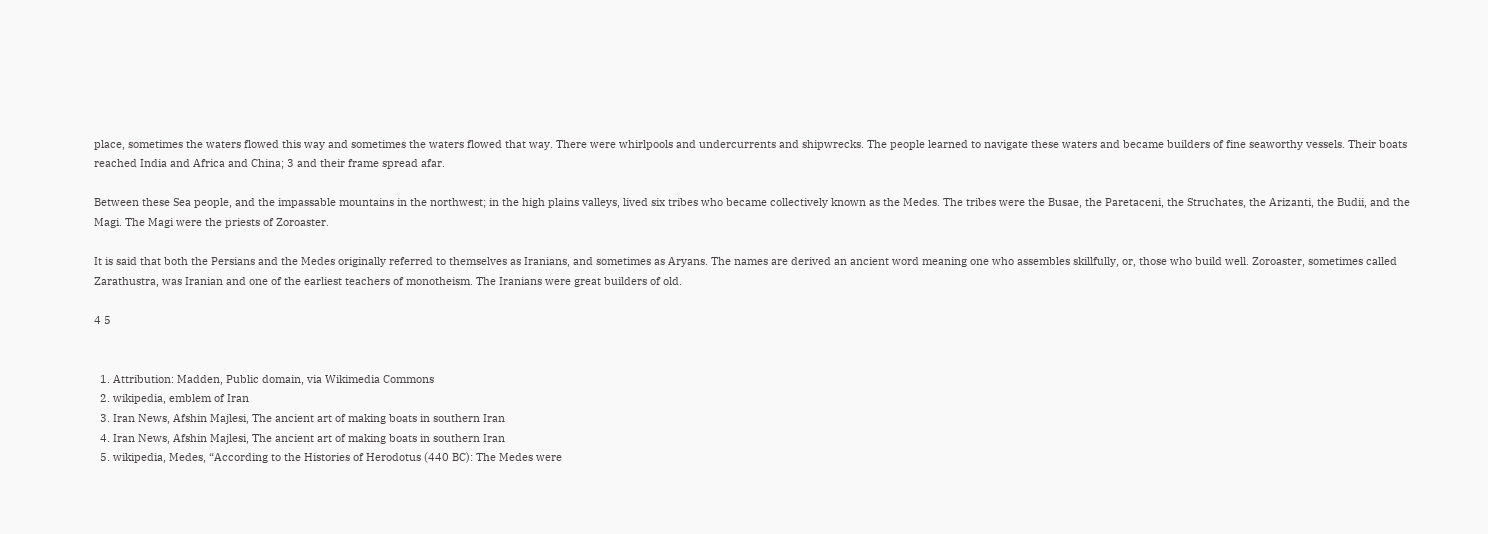place, sometimes the waters flowed this way and sometimes the waters flowed that way. There were whirlpools and undercurrents and shipwrecks. The people learned to navigate these waters and became builders of fine seaworthy vessels. Their boats reached India and Africa and China; 3 and their frame spread afar.

Between these Sea people, and the impassable mountains in the northwest; in the high plains valleys, lived six tribes who became collectively known as the Medes. The tribes were the Busae, the Paretaceni, the Struchates, the Arizanti, the Budii, and the Magi. The Magi were the priests of Zoroaster.

It is said that both the Persians and the Medes originally referred to themselves as Iranians, and sometimes as Aryans. The names are derived an ancient word meaning one who assembles skillfully, or, those who build well. Zoroaster, sometimes called Zarathustra, was Iranian and one of the earliest teachers of monotheism. The Iranians were great builders of old.

4 5


  1. Attribution: Madden, Public domain, via Wikimedia Commons
  2. wikipedia, emblem of Iran
  3. Iran News, Afshin Majlesi, The ancient art of making boats in southern Iran
  4. Iran News, Afshin Majlesi, The ancient art of making boats in southern Iran
  5. wikipedia, Medes, “According to the Histories of Herodotus (440 BC): The Medes were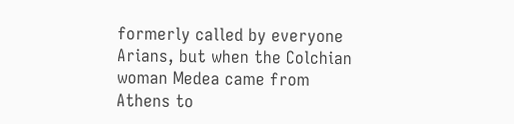formerly called by everyone Arians, but when the Colchian woman Medea came from Athens to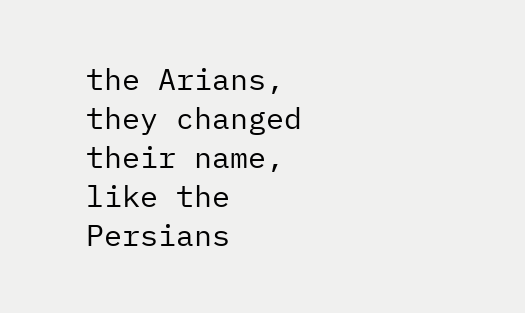the Arians, they changed their name, like the Persians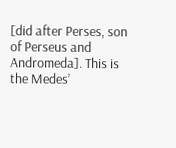[did after Perses, son of Perseus and Andromeda]. This is the Medes’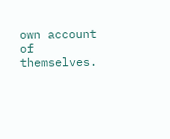own account of themselves.